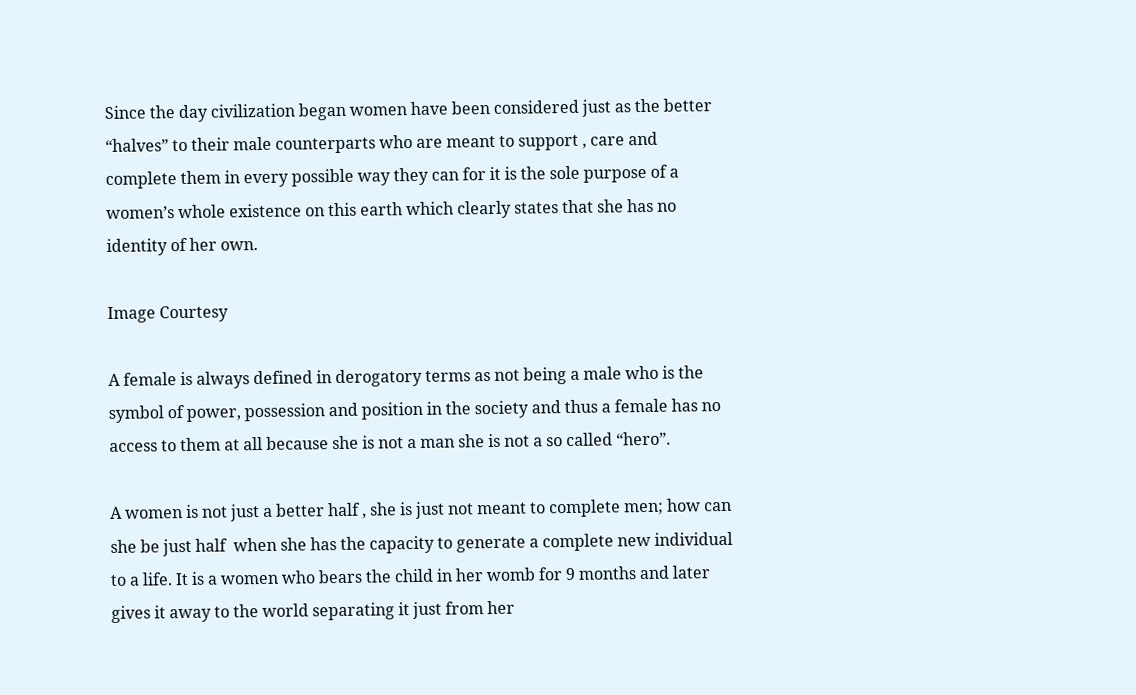Since the day civilization began women have been considered just as the better “halves” to their male counterparts who are meant to support , care and complete them in every possible way they can for it is the sole purpose of a women’s whole existence on this earth which clearly states that she has no identity of her own.

Image Courtesy

A female is always defined in derogatory terms as not being a male who is the symbol of power, possession and position in the society and thus a female has no access to them at all because she is not a man she is not a so called “hero”.

A women is not just a better half , she is just not meant to complete men; how can she be just half  when she has the capacity to generate a complete new individual to a life. It is a women who bears the child in her womb for 9 months and later gives it away to the world separating it just from her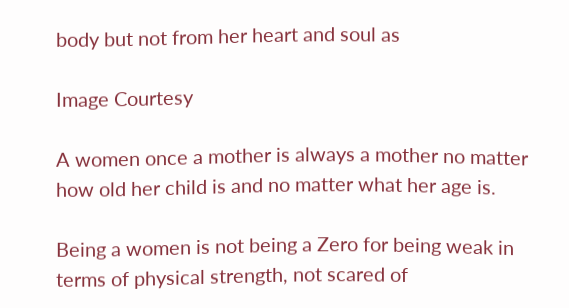body but not from her heart and soul as

Image Courtesy

A women once a mother is always a mother no matter how old her child is and no matter what her age is.

Being a women is not being a Zero for being weak in terms of physical strength, not scared of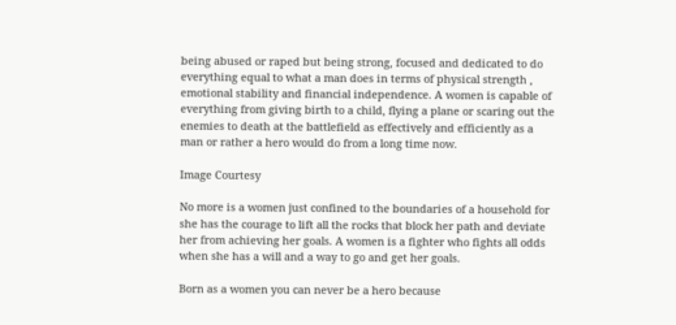being abused or raped but being strong, focused and dedicated to do everything equal to what a man does in terms of physical strength , emotional stability and financial independence. A women is capable of everything from giving birth to a child, flying a plane or scaring out the enemies to death at the battlefield as effectively and efficiently as a man or rather a hero would do from a long time now.

Image Courtesy

No more is a women just confined to the boundaries of a household for she has the courage to lift all the rocks that block her path and deviate her from achieving her goals. A women is a fighter who fights all odds when she has a will and a way to go and get her goals.

Born as a women you can never be a hero because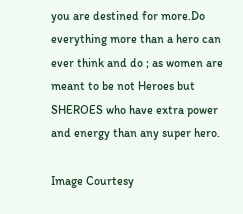you are destined for more.Do everything more than a hero can ever think and do ; as women are meant to be not Heroes but SHEROES who have extra power and energy than any super hero.

Image Courtesy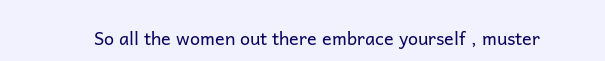So all the women out there embrace yourself , muster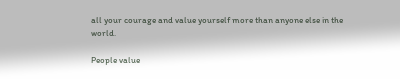all your courage and value yourself more than anyone else in the world.

People value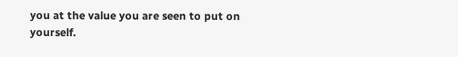you at the value you are seen to put on yourself.